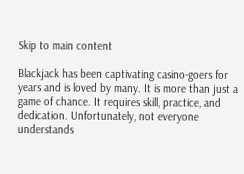Skip to main content

Blackjack has been captivating casino-goers for years and is loved by many. It is more than just a game of chance. It requires skill, practice, and dedication. Unfortunately, not everyone understands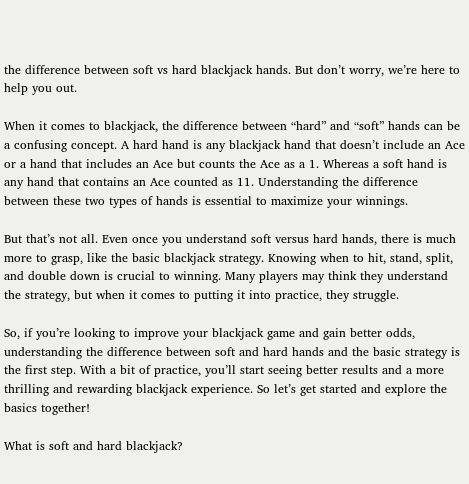the difference between soft vs hard blackjack hands. But don’t worry, we’re here to help you out.

When it comes to blackjack, the difference between “hard” and “soft” hands can be a confusing concept. A hard hand is any blackjack hand that doesn’t include an Ace or a hand that includes an Ace but counts the Ace as a 1. Whereas a soft hand is any hand that contains an Ace counted as 11. Understanding the difference between these two types of hands is essential to maximize your winnings.

But that’s not all. Even once you understand soft versus hard hands, there is much more to grasp, like the basic blackjack strategy. Knowing when to hit, stand, split, and double down is crucial to winning. Many players may think they understand the strategy, but when it comes to putting it into practice, they struggle.

So, if you’re looking to improve your blackjack game and gain better odds, understanding the difference between soft and hard hands and the basic strategy is the first step. With a bit of practice, you’ll start seeing better results and a more thrilling and rewarding blackjack experience. So let’s get started and explore the basics together!

What is soft and hard blackjack?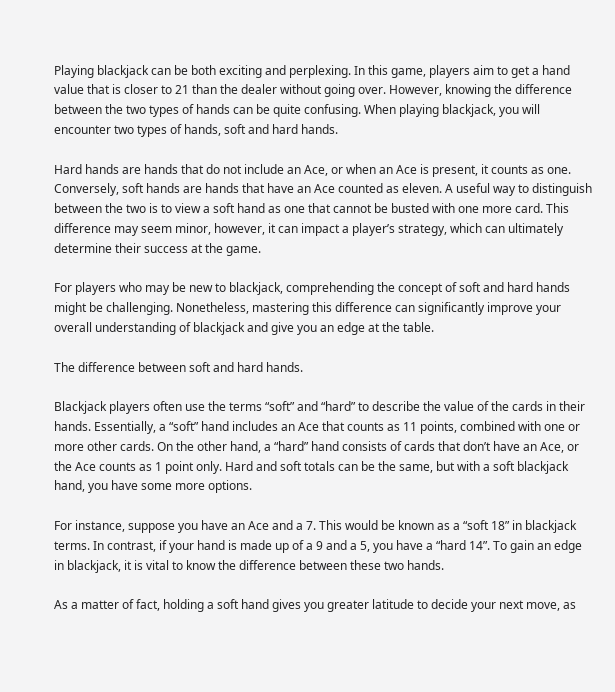Playing blackjack can be both exciting and perplexing. In this game, players aim to get a hand value that is closer to 21 than the dealer without going over. However, knowing the difference between the two types of hands can be quite confusing. When playing blackjack, you will encounter two types of hands, soft and hard hands.

Hard hands are hands that do not include an Ace, or when an Ace is present, it counts as one. Conversely, soft hands are hands that have an Ace counted as eleven. A useful way to distinguish between the two is to view a soft hand as one that cannot be busted with one more card. This difference may seem minor, however, it can impact a player’s strategy, which can ultimately determine their success at the game.

For players who may be new to blackjack, comprehending the concept of soft and hard hands might be challenging. Nonetheless, mastering this difference can significantly improve your overall understanding of blackjack and give you an edge at the table.

The difference between soft and hard hands.

Blackjack players often use the terms “soft” and “hard” to describe the value of the cards in their hands. Essentially, a “soft” hand includes an Ace that counts as 11 points, combined with one or more other cards. On the other hand, a “hard” hand consists of cards that don’t have an Ace, or the Ace counts as 1 point only. Hard and soft totals can be the same, but with a soft blackjack hand, you have some more options.

For instance, suppose you have an Ace and a 7. This would be known as a “soft 18” in blackjack terms. In contrast, if your hand is made up of a 9 and a 5, you have a “hard 14”. To gain an edge in blackjack, it is vital to know the difference between these two hands.

As a matter of fact, holding a soft hand gives you greater latitude to decide your next move, as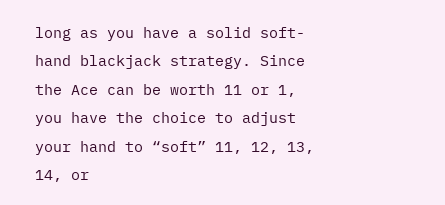long as you have a solid soft-hand blackjack strategy. Since the Ace can be worth 11 or 1, you have the choice to adjust your hand to “soft” 11, 12, 13, 14, or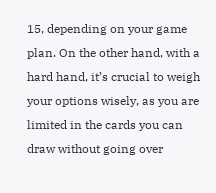15, depending on your game plan. On the other hand, with a hard hand, it’s crucial to weigh your options wisely, as you are limited in the cards you can draw without going over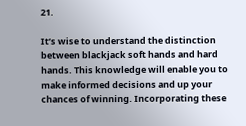21.

It’s wise to understand the distinction between blackjack soft hands and hard hands. This knowledge will enable you to make informed decisions and up your chances of winning. Incorporating these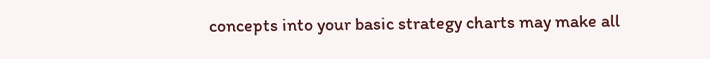concepts into your basic strategy charts may make all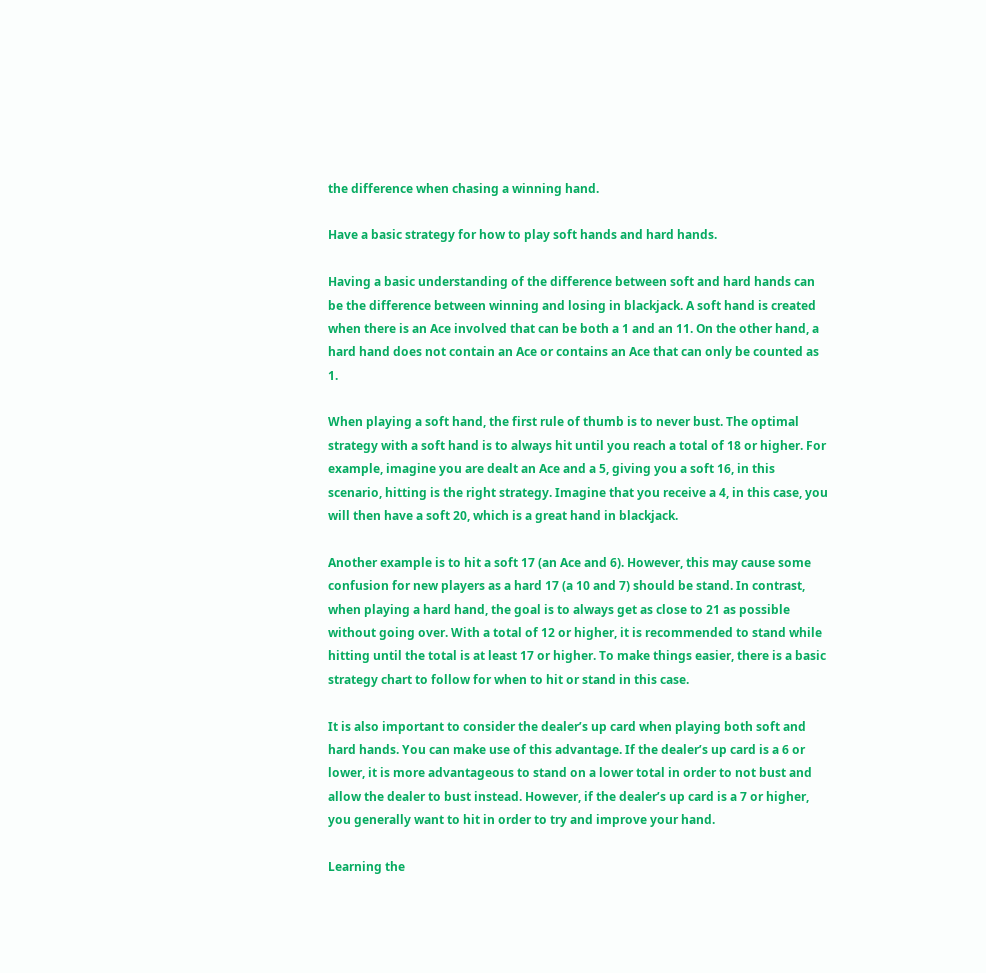the difference when chasing a winning hand.

Have a basic strategy for how to play soft hands and hard hands.

Having a basic understanding of the difference between soft and hard hands can be the difference between winning and losing in blackjack. A soft hand is created when there is an Ace involved that can be both a 1 and an 11. On the other hand, a hard hand does not contain an Ace or contains an Ace that can only be counted as 1.

When playing a soft hand, the first rule of thumb is to never bust. The optimal strategy with a soft hand is to always hit until you reach a total of 18 or higher. For example, imagine you are dealt an Ace and a 5, giving you a soft 16, in this scenario, hitting is the right strategy. Imagine that you receive a 4, in this case, you will then have a soft 20, which is a great hand in blackjack.

Another example is to hit a soft 17 (an Ace and 6). However, this may cause some confusion for new players as a hard 17 (a 10 and 7) should be stand. In contrast, when playing a hard hand, the goal is to always get as close to 21 as possible without going over. With a total of 12 or higher, it is recommended to stand while hitting until the total is at least 17 or higher. To make things easier, there is a basic strategy chart to follow for when to hit or stand in this case.

It is also important to consider the dealer’s up card when playing both soft and hard hands. You can make use of this advantage. If the dealer’s up card is a 6 or lower, it is more advantageous to stand on a lower total in order to not bust and allow the dealer to bust instead. However, if the dealer’s up card is a 7 or higher, you generally want to hit in order to try and improve your hand.

Learning the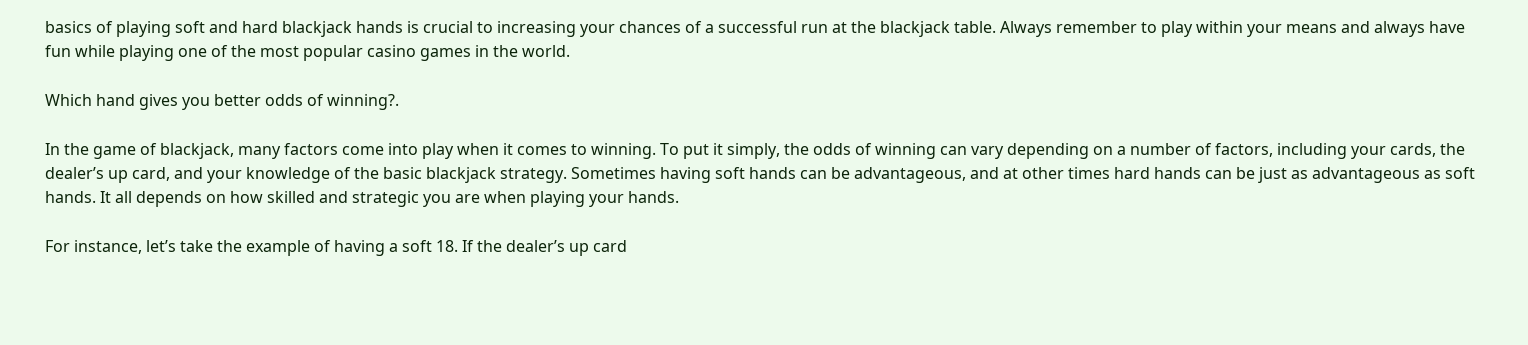basics of playing soft and hard blackjack hands is crucial to increasing your chances of a successful run at the blackjack table. Always remember to play within your means and always have fun while playing one of the most popular casino games in the world.

Which hand gives you better odds of winning?.

In the game of blackjack, many factors come into play when it comes to winning. To put it simply, the odds of winning can vary depending on a number of factors, including your cards, the dealer’s up card, and your knowledge of the basic blackjack strategy. Sometimes having soft hands can be advantageous, and at other times hard hands can be just as advantageous as soft hands. It all depends on how skilled and strategic you are when playing your hands.

For instance, let’s take the example of having a soft 18. If the dealer’s up card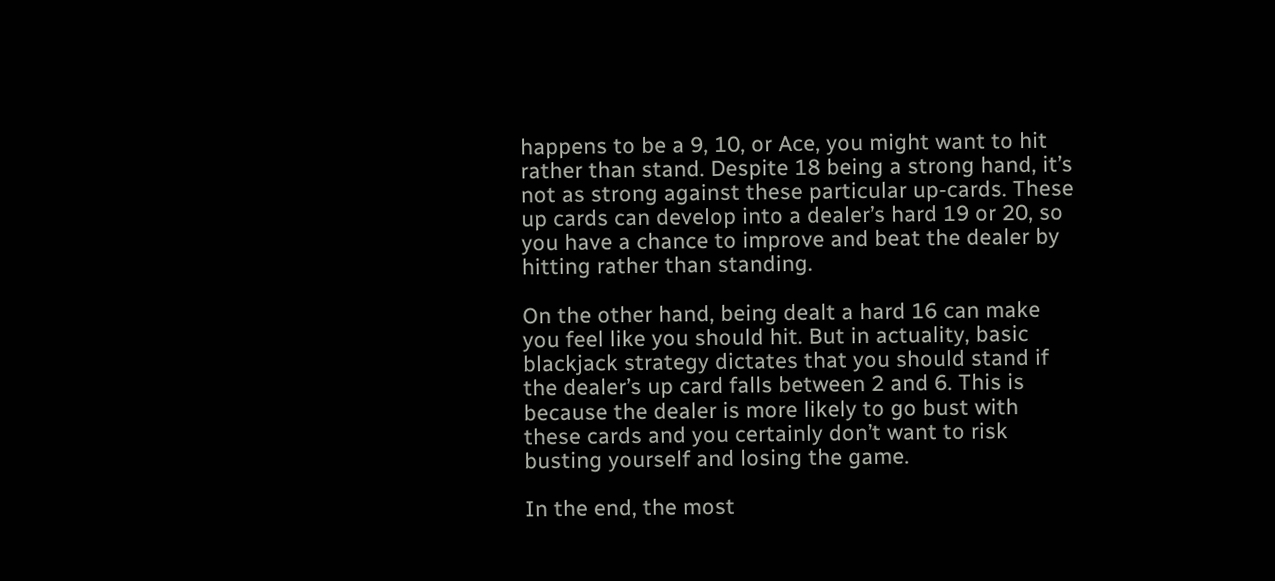happens to be a 9, 10, or Ace, you might want to hit rather than stand. Despite 18 being a strong hand, it’s not as strong against these particular up-cards. These up cards can develop into a dealer’s hard 19 or 20, so you have a chance to improve and beat the dealer by hitting rather than standing.

On the other hand, being dealt a hard 16 can make you feel like you should hit. But in actuality, basic blackjack strategy dictates that you should stand if the dealer’s up card falls between 2 and 6. This is because the dealer is more likely to go bust with these cards and you certainly don’t want to risk busting yourself and losing the game.

In the end, the most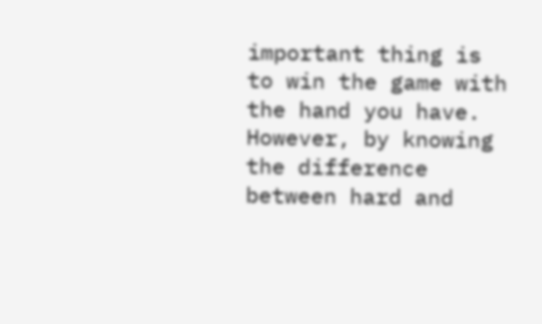important thing is to win the game with the hand you have. However, by knowing the difference between hard and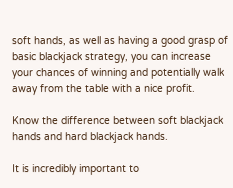soft hands, as well as having a good grasp of basic blackjack strategy, you can increase your chances of winning and potentially walk away from the table with a nice profit.

Know the difference between soft blackjack hands and hard blackjack hands.

It is incredibly important to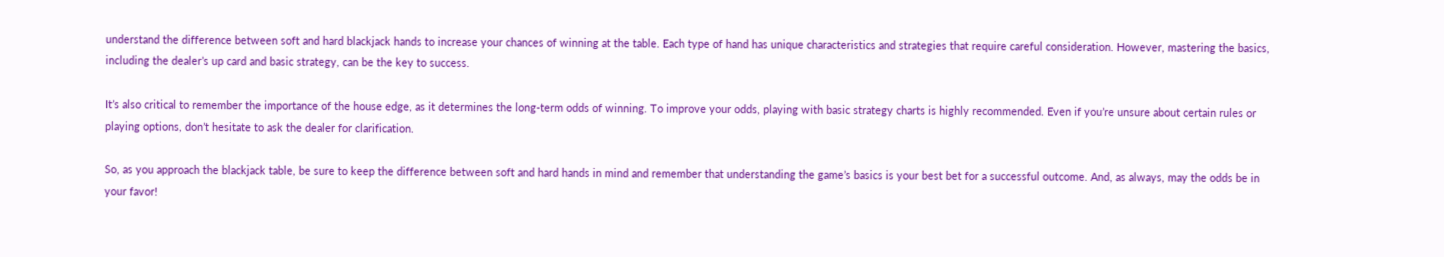understand the difference between soft and hard blackjack hands to increase your chances of winning at the table. Each type of hand has unique characteristics and strategies that require careful consideration. However, mastering the basics, including the dealer’s up card and basic strategy, can be the key to success.

It’s also critical to remember the importance of the house edge, as it determines the long-term odds of winning. To improve your odds, playing with basic strategy charts is highly recommended. Even if you’re unsure about certain rules or playing options, don’t hesitate to ask the dealer for clarification.

So, as you approach the blackjack table, be sure to keep the difference between soft and hard hands in mind and remember that understanding the game’s basics is your best bet for a successful outcome. And, as always, may the odds be in your favor!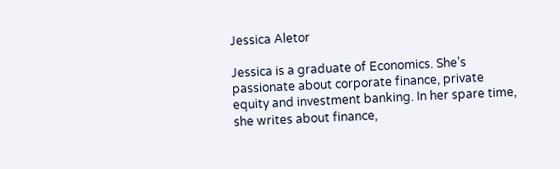Jessica Aletor

Jessica is a graduate of Economics. She’s passionate about corporate finance, private equity and investment banking. In her spare time, she writes about finance,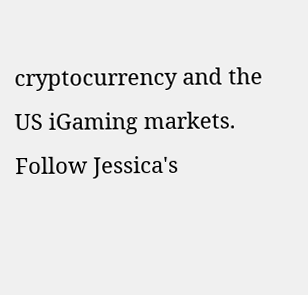cryptocurrency and the US iGaming markets. Follow Jessica's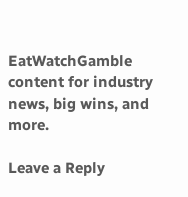EatWatchGamble content for industry news, big wins, and more.

Leave a Reply